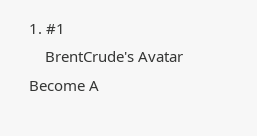1. #1
    BrentCrude's Avatar Become A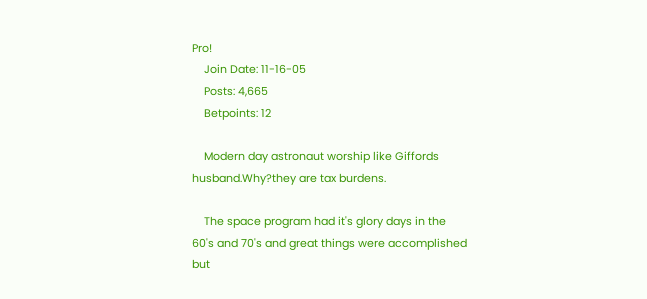Pro!
    Join Date: 11-16-05
    Posts: 4,665
    Betpoints: 12

    Modern day astronaut worship like Giffords husband.Why?they are tax burdens.

    The space program had it's glory days in the 60's and 70's and great things were accomplished but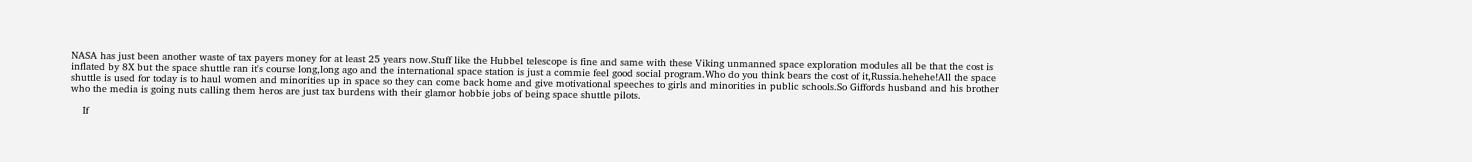NASA has just been another waste of tax payers money for at least 25 years now.Stuff like the Hubbel telescope is fine and same with these Viking unmanned space exploration modules all be that the cost is inflated by 8X but the space shuttle ran it's course long,long ago and the international space station is just a commie feel good social program.Who do you think bears the cost of it,Russia.hehehe!All the space shuttle is used for today is to haul women and minorities up in space so they can come back home and give motivational speeches to girls and minorities in public schools.So Giffords husband and his brother who the media is going nuts calling them heros are just tax burdens with their glamor hobbie jobs of being space shuttle pilots.

    If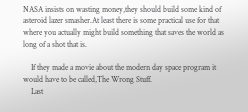NASA insists on wasting money,they should build some kind of asteroid lazer smasher.At least there is some practical use for that where you actually might build something that saves the world as long of a shot that is.

    If they made a movie about the modern day space program it would have to be called,The Wrong Stuff.
    Last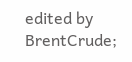edited by BrentCrude;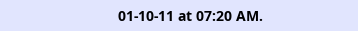01-10-11 at 07:20 AM.